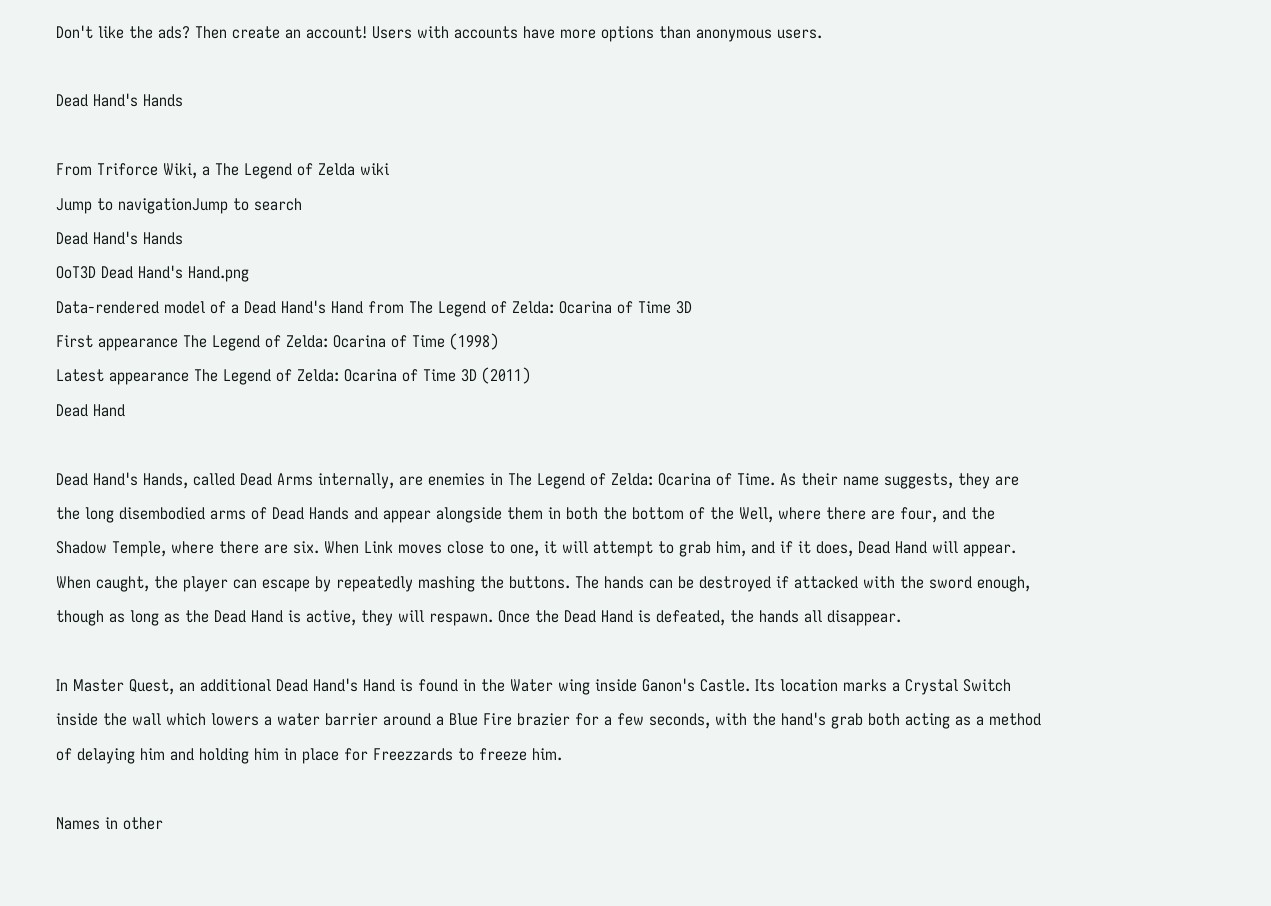Don't like the ads? Then create an account! Users with accounts have more options than anonymous users.

Dead Hand's Hands

From Triforce Wiki, a The Legend of Zelda wiki
Jump to navigationJump to search
Dead Hand's Hands
OoT3D Dead Hand's Hand.png
Data-rendered model of a Dead Hand's Hand from The Legend of Zelda: Ocarina of Time 3D
First appearance The Legend of Zelda: Ocarina of Time (1998)
Latest appearance The Legend of Zelda: Ocarina of Time 3D (2011)
Dead Hand

Dead Hand's Hands, called Dead Arms internally, are enemies in The Legend of Zelda: Ocarina of Time. As their name suggests, they are the long disembodied arms of Dead Hands and appear alongside them in both the bottom of the Well, where there are four, and the Shadow Temple, where there are six. When Link moves close to one, it will attempt to grab him, and if it does, Dead Hand will appear. When caught, the player can escape by repeatedly mashing the buttons. The hands can be destroyed if attacked with the sword enough, though as long as the Dead Hand is active, they will respawn. Once the Dead Hand is defeated, the hands all disappear.

In Master Quest, an additional Dead Hand's Hand is found in the Water wing inside Ganon's Castle. Its location marks a Crystal Switch inside the wall which lowers a water barrier around a Blue Fire brazier for a few seconds, with the hand's grab both acting as a method of delaying him and holding him in place for Freezzards to freeze him.

Names in other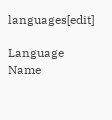languages[edit]

Language Name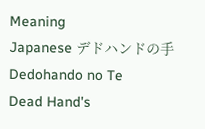Meaning
Japanese デドハンドの手
Dedohando no Te
Dead Hand's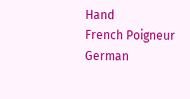Hand
French Poigneur
German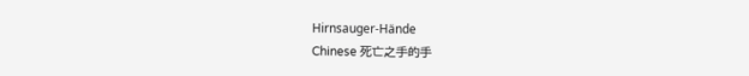Hirnsauger-Hände
Chinese 死亡之手的手